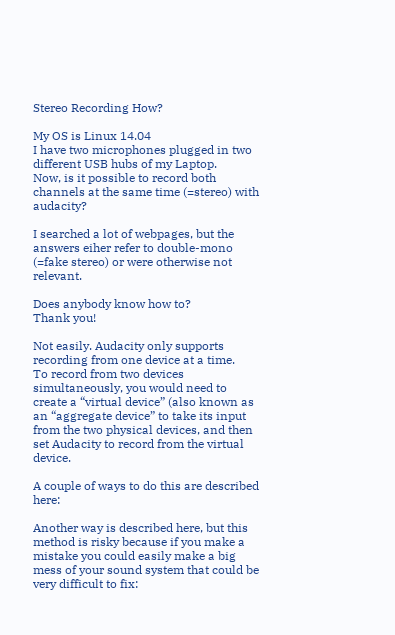Stereo Recording How?

My OS is Linux 14.04
I have two microphones plugged in two different USB hubs of my Laptop.
Now, is it possible to record both channels at the same time (=stereo) with audacity?

I searched a lot of webpages, but the answers eiher refer to double-mono (=fake stereo) or were otherwise not relevant.

Does anybody know how to?
Thank you!

Not easily. Audacity only supports recording from one device at a time.
To record from two devices simultaneously, you would need to create a “virtual device” (also known as an “aggregate device” to take its input from the two physical devices, and then set Audacity to record from the virtual device.

A couple of ways to do this are described here:

Another way is described here, but this method is risky because if you make a mistake you could easily make a big mess of your sound system that could be very difficult to fix: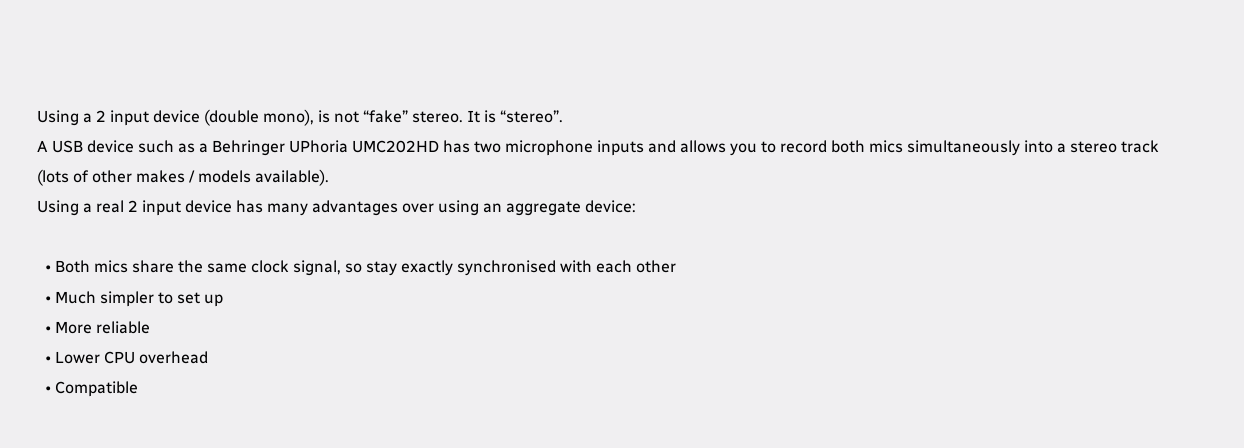Using a 2 input device (double mono), is not “fake” stereo. It is “stereo”.
A USB device such as a Behringer UPhoria UMC202HD has two microphone inputs and allows you to record both mics simultaneously into a stereo track (lots of other makes / models available).
Using a real 2 input device has many advantages over using an aggregate device:

  • Both mics share the same clock signal, so stay exactly synchronised with each other
  • Much simpler to set up
  • More reliable
  • Lower CPU overhead
  • Compatible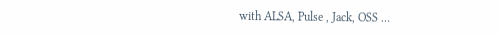with ALSA, Pulse , Jack, OSS …